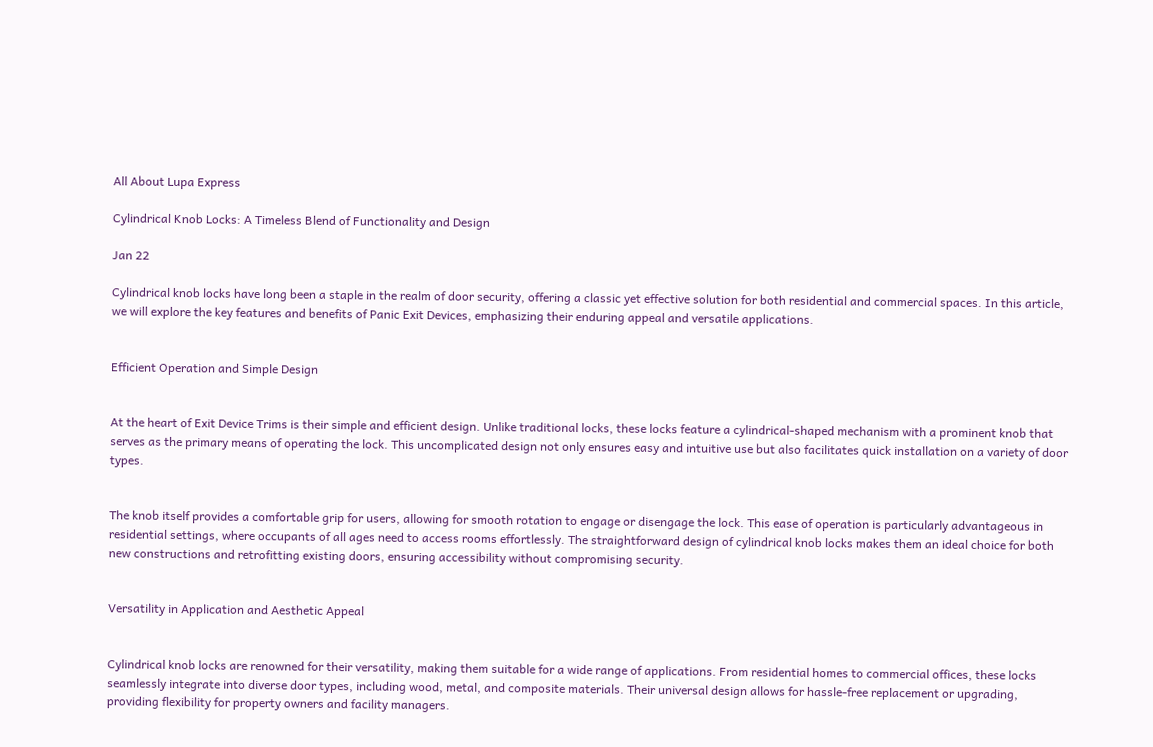All About Lupa Express

Cylindrical Knob Locks: A Timeless Blend of Functionality and Design

Jan 22

Cylindrical knob locks have long been a staple in the realm of door security, offering a classic yet effective solution for both residential and commercial spaces. In this article, we will explore the key features and benefits of Panic Exit Devices, emphasizing their enduring appeal and versatile applications.


Efficient Operation and Simple Design


At the heart of Exit Device Trims is their simple and efficient design. Unlike traditional locks, these locks feature a cylindrical-shaped mechanism with a prominent knob that serves as the primary means of operating the lock. This uncomplicated design not only ensures easy and intuitive use but also facilitates quick installation on a variety of door types.


The knob itself provides a comfortable grip for users, allowing for smooth rotation to engage or disengage the lock. This ease of operation is particularly advantageous in residential settings, where occupants of all ages need to access rooms effortlessly. The straightforward design of cylindrical knob locks makes them an ideal choice for both new constructions and retrofitting existing doors, ensuring accessibility without compromising security.


Versatility in Application and Aesthetic Appeal


Cylindrical knob locks are renowned for their versatility, making them suitable for a wide range of applications. From residential homes to commercial offices, these locks seamlessly integrate into diverse door types, including wood, metal, and composite materials. Their universal design allows for hassle-free replacement or upgrading, providing flexibility for property owners and facility managers.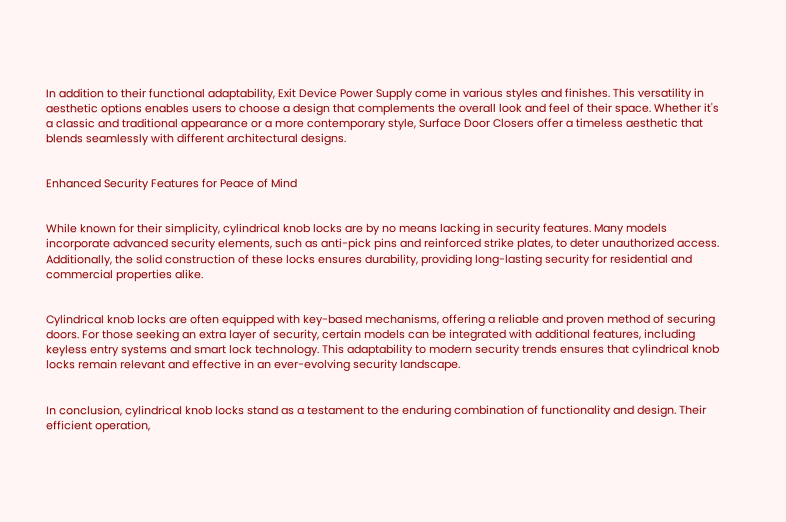In addition to their functional adaptability, Exit Device Power Supply come in various styles and finishes. This versatility in aesthetic options enables users to choose a design that complements the overall look and feel of their space. Whether it's a classic and traditional appearance or a more contemporary style, Surface Door Closers offer a timeless aesthetic that blends seamlessly with different architectural designs.


Enhanced Security Features for Peace of Mind


While known for their simplicity, cylindrical knob locks are by no means lacking in security features. Many models incorporate advanced security elements, such as anti-pick pins and reinforced strike plates, to deter unauthorized access. Additionally, the solid construction of these locks ensures durability, providing long-lasting security for residential and commercial properties alike.


Cylindrical knob locks are often equipped with key-based mechanisms, offering a reliable and proven method of securing doors. For those seeking an extra layer of security, certain models can be integrated with additional features, including keyless entry systems and smart lock technology. This adaptability to modern security trends ensures that cylindrical knob locks remain relevant and effective in an ever-evolving security landscape.


In conclusion, cylindrical knob locks stand as a testament to the enduring combination of functionality and design. Their efficient operation,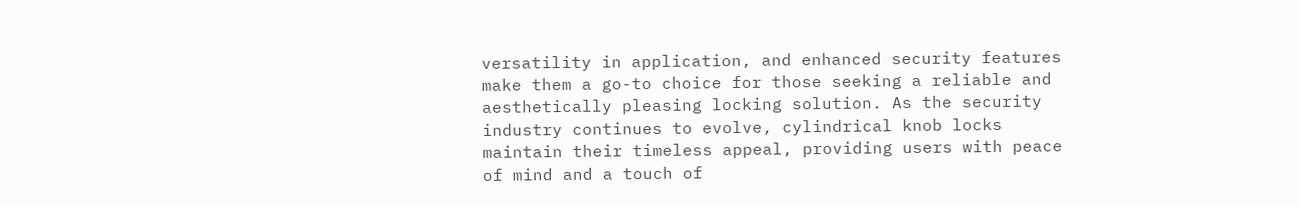versatility in application, and enhanced security features make them a go-to choice for those seeking a reliable and aesthetically pleasing locking solution. As the security industry continues to evolve, cylindrical knob locks maintain their timeless appeal, providing users with peace of mind and a touch of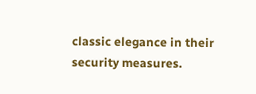classic elegance in their security measures.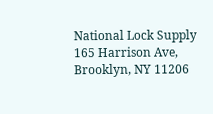National Lock Supply
165 Harrison Ave, Brooklyn, NY 11206